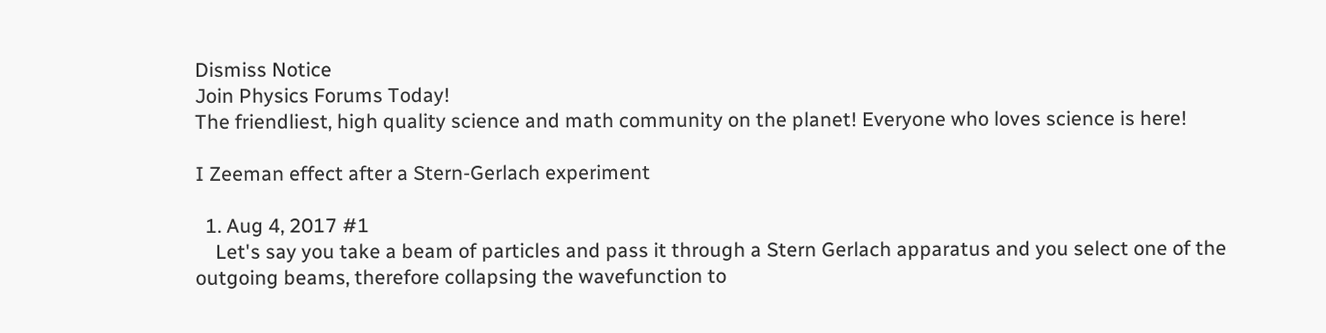Dismiss Notice
Join Physics Forums Today!
The friendliest, high quality science and math community on the planet! Everyone who loves science is here!

I Zeeman effect after a Stern-Gerlach experiment

  1. Aug 4, 2017 #1
    Let's say you take a beam of particles and pass it through a Stern Gerlach apparatus and you select one of the outgoing beams, therefore collapsing the wavefunction to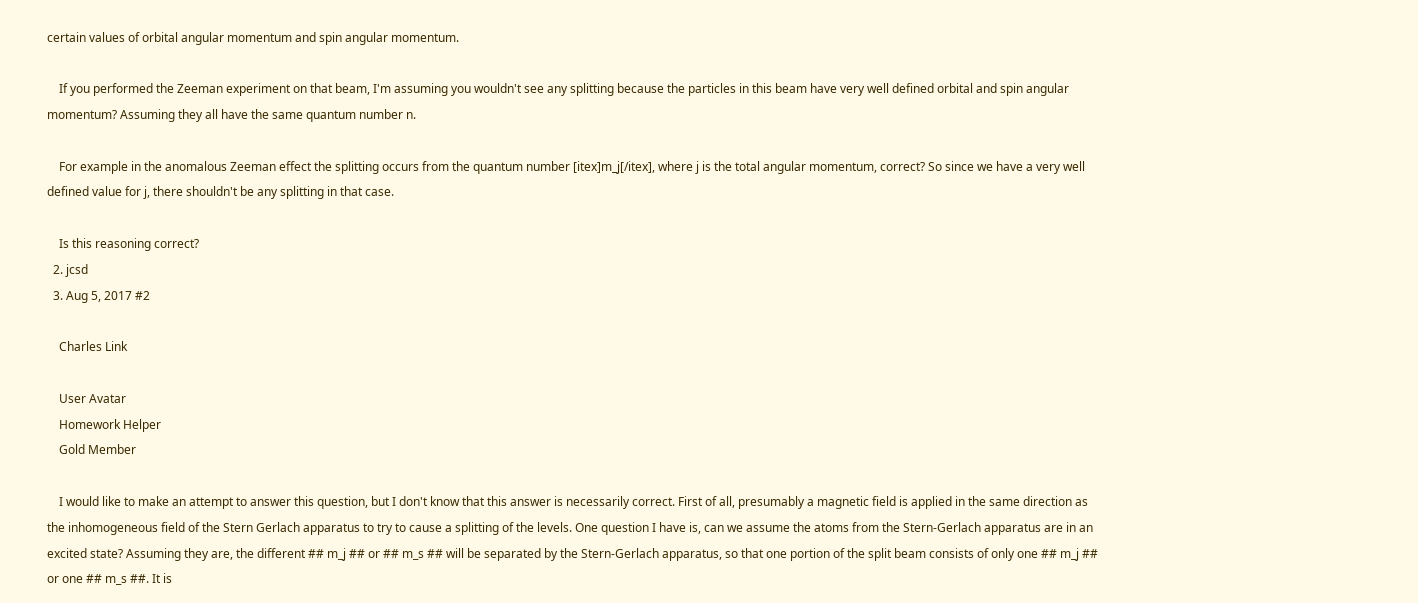certain values of orbital angular momentum and spin angular momentum.

    If you performed the Zeeman experiment on that beam, I'm assuming you wouldn't see any splitting because the particles in this beam have very well defined orbital and spin angular momentum? Assuming they all have the same quantum number n.

    For example in the anomalous Zeeman effect the splitting occurs from the quantum number [itex]m_j[/itex], where j is the total angular momentum, correct? So since we have a very well defined value for j, there shouldn't be any splitting in that case.

    Is this reasoning correct?
  2. jcsd
  3. Aug 5, 2017 #2

    Charles Link

    User Avatar
    Homework Helper
    Gold Member

    I would like to make an attempt to answer this question, but I don't know that this answer is necessarily correct. First of all, presumably a magnetic field is applied in the same direction as the inhomogeneous field of the Stern Gerlach apparatus to try to cause a splitting of the levels. One question I have is, can we assume the atoms from the Stern-Gerlach apparatus are in an excited state? Assuming they are, the different ## m_j ## or ## m_s ## will be separated by the Stern-Gerlach apparatus, so that one portion of the split beam consists of only one ## m_j ## or one ## m_s ##. It is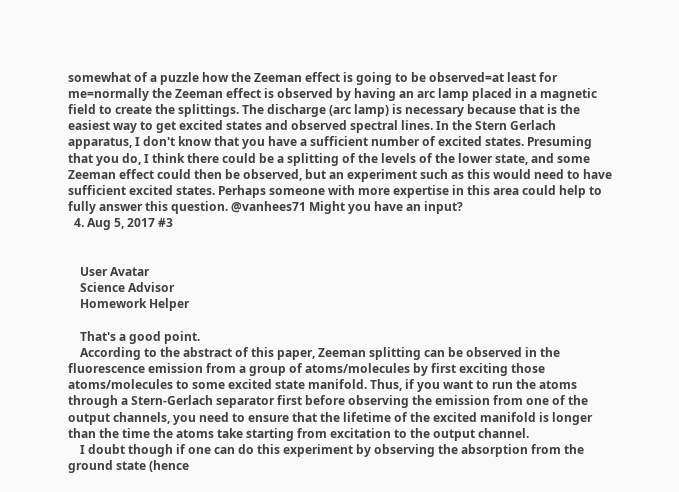somewhat of a puzzle how the Zeeman effect is going to be observed=at least for me=normally the Zeeman effect is observed by having an arc lamp placed in a magnetic field to create the splittings. The discharge (arc lamp) is necessary because that is the easiest way to get excited states and observed spectral lines. In the Stern Gerlach apparatus, I don't know that you have a sufficient number of excited states. Presuming that you do, I think there could be a splitting of the levels of the lower state, and some Zeeman effect could then be observed, but an experiment such as this would need to have sufficient excited states. Perhaps someone with more expertise in this area could help to fully answer this question. @vanhees71 Might you have an input?
  4. Aug 5, 2017 #3


    User Avatar
    Science Advisor
    Homework Helper

    That's a good point.
    According to the abstract of this paper, Zeeman splitting can be observed in the fluorescence emission from a group of atoms/molecules by first exciting those atoms/molecules to some excited state manifold. Thus, if you want to run the atoms through a Stern-Gerlach separator first before observing the emission from one of the output channels, you need to ensure that the lifetime of the excited manifold is longer than the time the atoms take starting from excitation to the output channel.
    I doubt though if one can do this experiment by observing the absorption from the ground state (hence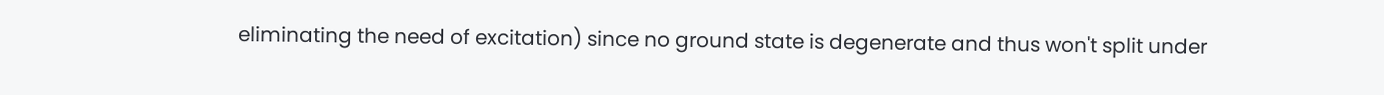eliminating the need of excitation) since no ground state is degenerate and thus won't split under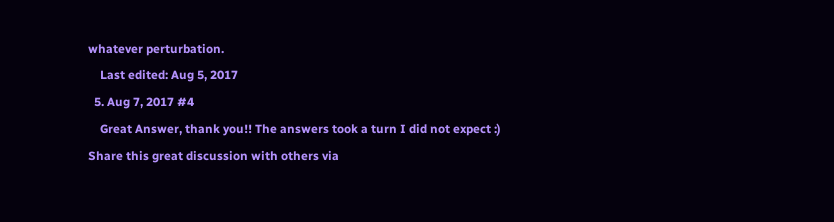whatever perturbation.
    Last edited: Aug 5, 2017
  5. Aug 7, 2017 #4
    Great Answer, thank you!! The answers took a turn I did not expect :)
Share this great discussion with others via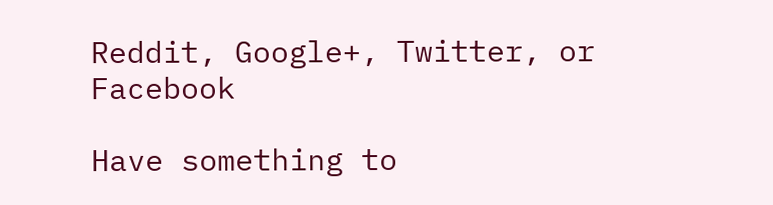Reddit, Google+, Twitter, or Facebook

Have something to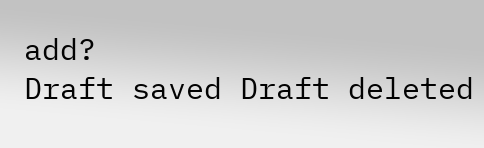add?
Draft saved Draft deleted